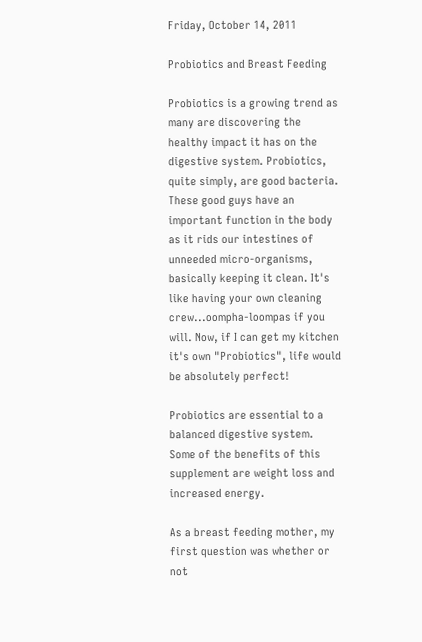Friday, October 14, 2011

Probiotics and Breast Feeding

Probiotics is a growing trend as many are discovering the healthy impact it has on the digestive system. Probiotics, quite simply, are good bacteria. These good guys have an important function in the body as it rids our intestines of unneeded micro-organisms, basically keeping it clean. It's like having your own cleaning crew...oompha-loompas if you will. Now, if I can get my kitchen it's own "Probiotics", life would be absolutely perfect!

Probiotics are essential to a balanced digestive system. Some of the benefits of this supplement are weight loss and increased energy.

As a breast feeding mother, my first question was whether or not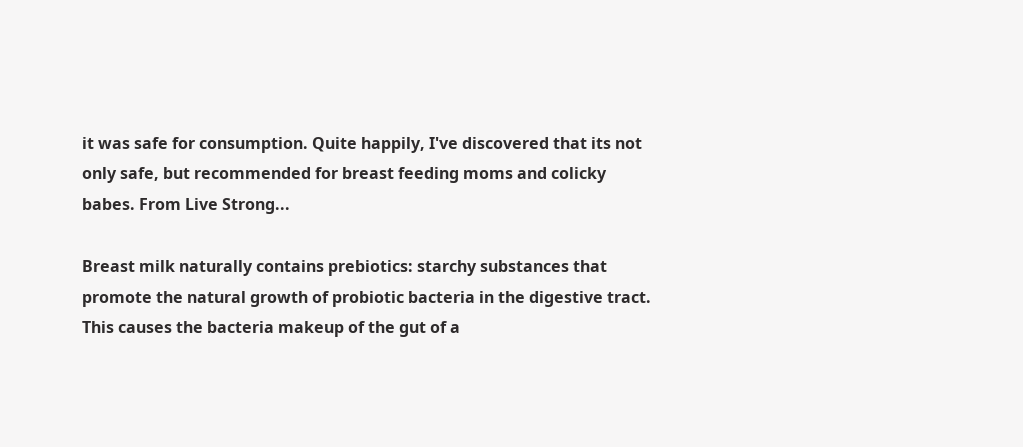it was safe for consumption. Quite happily, I've discovered that its not only safe, but recommended for breast feeding moms and colicky babes. From Live Strong...

Breast milk naturally contains prebiotics: starchy substances that promote the natural growth of probiotic bacteria in the digestive tract. This causes the bacteria makeup of the gut of a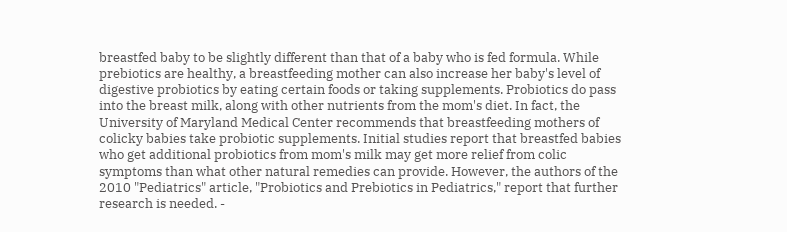breastfed baby to be slightly different than that of a baby who is fed formula. While prebiotics are healthy, a breastfeeding mother can also increase her baby's level of digestive probiotics by eating certain foods or taking supplements. Probiotics do pass into the breast milk, along with other nutrients from the mom's diet. In fact, the University of Maryland Medical Center recommends that breastfeeding mothers of colicky babies take probiotic supplements. Initial studies report that breastfed babies who get additional probiotics from mom's milk may get more relief from colic symptoms than what other natural remedies can provide. However, the authors of the 2010 "Pediatrics" article, "Probiotics and Prebiotics in Pediatrics," report that further research is needed. -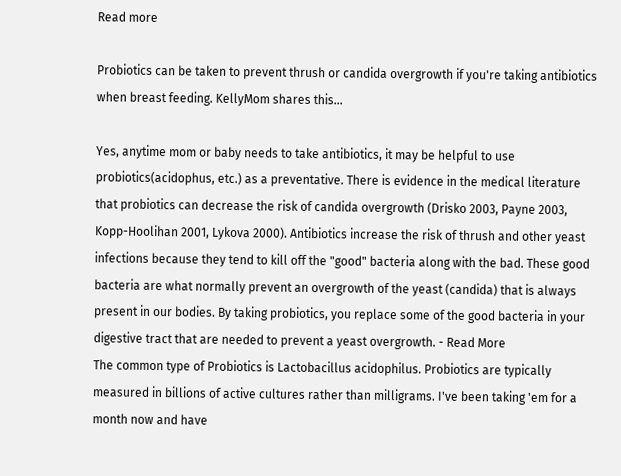Read more

Probiotics can be taken to prevent thrush or candida overgrowth if you're taking antibiotics when breast feeding. KellyMom shares this...

Yes, anytime mom or baby needs to take antibiotics, it may be helpful to use probiotics(acidophus, etc.) as a preventative. There is evidence in the medical literature that probiotics can decrease the risk of candida overgrowth (Drisko 2003, Payne 2003, Kopp-Hoolihan 2001, Lykova 2000). Antibiotics increase the risk of thrush and other yeast infections because they tend to kill off the "good" bacteria along with the bad. These good bacteria are what normally prevent an overgrowth of the yeast (candida) that is always present in our bodies. By taking probiotics, you replace some of the good bacteria in your digestive tract that are needed to prevent a yeast overgrowth. - Read More
The common type of Probiotics is Lactobacillus acidophilus. Probiotics are typically measured in billions of active cultures rather than milligrams. I've been taking 'em for a month now and have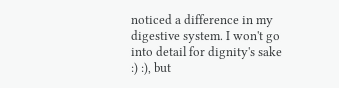noticed a difference in my digestive system. I won't go into detail for dignity's sake :) :), but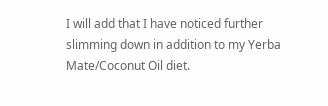I will add that I have noticed further slimming down in addition to my Yerba Mate/Coconut Oil diet.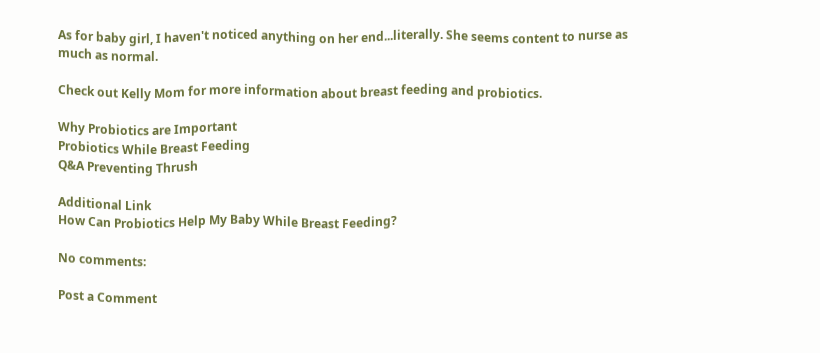As for baby girl, I haven't noticed anything on her end...literally. She seems content to nurse as much as normal.

Check out Kelly Mom for more information about breast feeding and probiotics.

Why Probiotics are Important
Probiotics While Breast Feeding
Q&A Preventing Thrush

Additional Link
How Can Probiotics Help My Baby While Breast Feeding?

No comments:

Post a Comment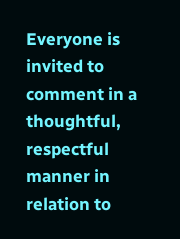Everyone is invited to comment in a thoughtful, respectful manner in relation to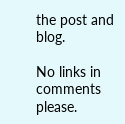the post and blog.

No links in comments please.